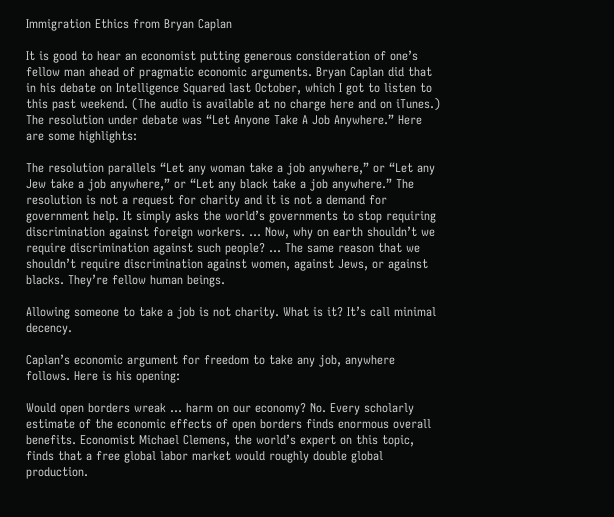Immigration Ethics from Bryan Caplan

It is good to hear an economist putting generous consideration of one’s fellow man ahead of pragmatic economic arguments. Bryan Caplan did that in his debate on Intelligence Squared last October, which I got to listen to this past weekend. (The audio is available at no charge here and on iTunes.) The resolution under debate was “Let Anyone Take A Job Anywhere.” Here are some highlights:

The resolution parallels “Let any woman take a job anywhere,” or “Let any Jew take a job anywhere,” or “Let any black take a job anywhere.” The resolution is not a request for charity and it is not a demand for government help. It simply asks the world’s governments to stop requiring discrimination against foreign workers. … Now, why on earth shouldn’t we require discrimination against such people? … The same reason that we shouldn’t require discrimination against women, against Jews, or against blacks. They’re fellow human beings.

Allowing someone to take a job is not charity. What is it? It’s call minimal decency.

Caplan’s economic argument for freedom to take any job, anywhere follows. Here is his opening:

Would open borders wreak … harm on our economy? No. Every scholarly estimate of the economic effects of open borders finds enormous overall benefits. Economist Michael Clemens, the world’s expert on this topic, finds that a free global labor market would roughly double global production.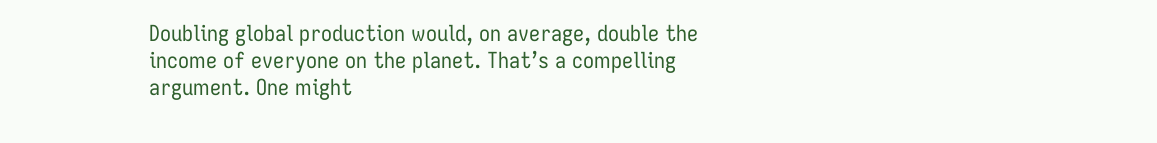Doubling global production would, on average, double the income of everyone on the planet. That’s a compelling argument. One might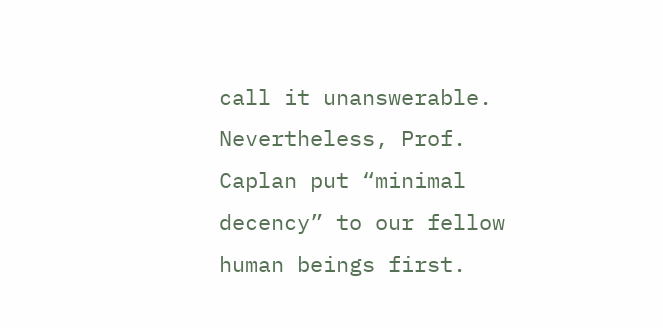call it unanswerable. Nevertheless, Prof. Caplan put “minimal decency” to our fellow human beings first.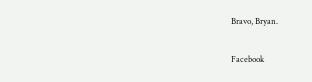Bravo, Bryan.

Facebook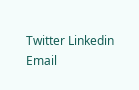Twitter Linkedin Email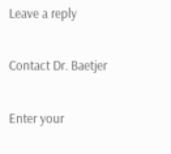Leave a reply

Contact Dr. Baetjer

Enter your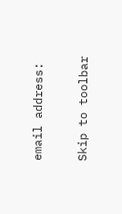email address:

Skip to toolbar